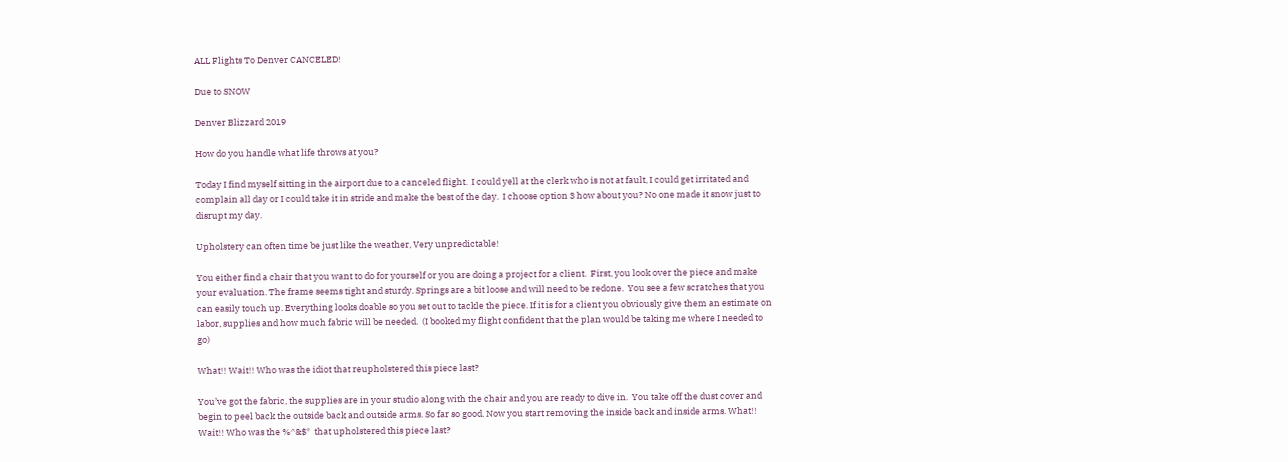ALL Flights To Denver CANCELED!

Due to SNOW

Denver Blizzard 2019

How do you handle what life throws at you?

Today I find myself sitting in the airport due to a canceled flight.  I could yell at the clerk who is not at fault, I could get irritated and complain all day or I could take it in stride and make the best of the day.  I choose option 3 how about you? No one made it snow just to disrupt my day.

Upholstery can often time be just like the weather, Very unpredictable!

You either find a chair that you want to do for yourself or you are doing a project for a client.  First, you look over the piece and make your evaluation. The frame seems tight and sturdy. Springs are a bit loose and will need to be redone.  You see a few scratches that you can easily touch up. Everything looks doable so you set out to tackle the piece. If it is for a client you obviously give them an estimate on labor, supplies and how much fabric will be needed.  (I booked my flight confident that the plan would be taking me where I needed to go)

What!! Wait!! Who was the idiot that reupholstered this piece last?

You’ve got the fabric, the supplies are in your studio along with the chair and you are ready to dive in.  You take off the dust cover and begin to peel back the outside back and outside arms. So far so good. Now you start removing the inside back and inside arms. What!! Wait!! Who was the %^&$*  that upholstered this piece last?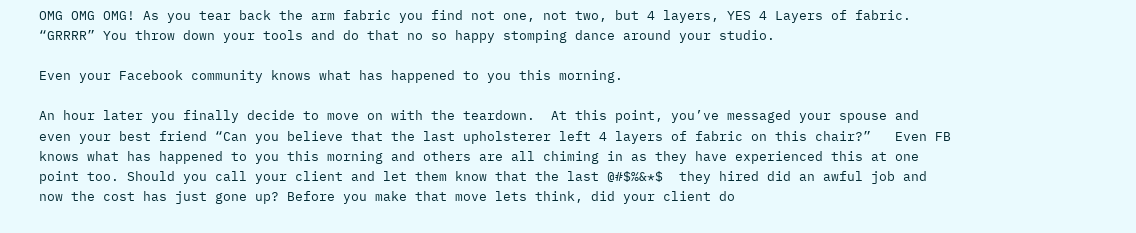OMG OMG OMG! As you tear back the arm fabric you find not one, not two, but 4 layers, YES 4 Layers of fabric. “GRRRR” You throw down your tools and do that no so happy stomping dance around your studio.

Even your Facebook community knows what has happened to you this morning.

An hour later you finally decide to move on with the teardown.  At this point, you’ve messaged your spouse and even your best friend “Can you believe that the last upholsterer left 4 layers of fabric on this chair?”   Even FB knows what has happened to you this morning and others are all chiming in as they have experienced this at one point too. Should you call your client and let them know that the last @#$%&*$  they hired did an awful job and now the cost has just gone up? Before you make that move lets think, did your client do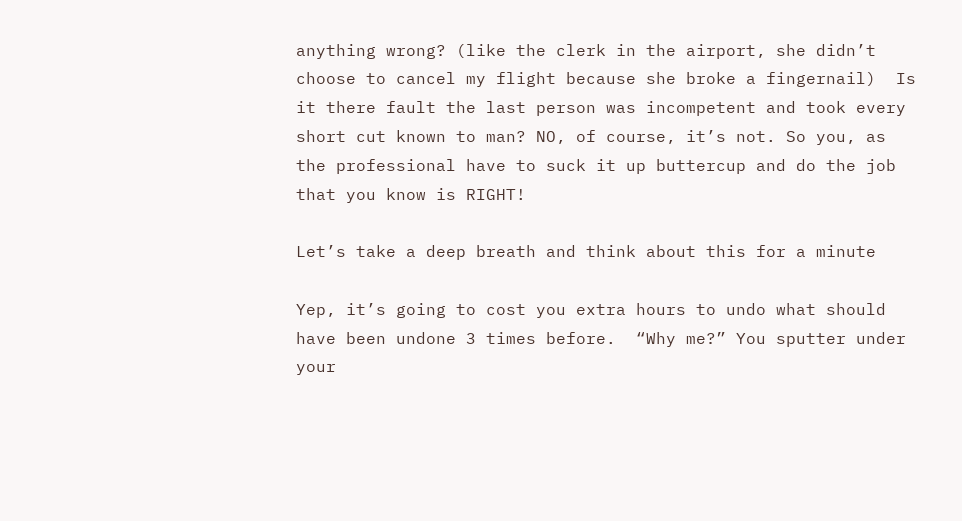anything wrong? (like the clerk in the airport, she didn’t choose to cancel my flight because she broke a fingernail)  Is it there fault the last person was incompetent and took every short cut known to man? NO, of course, it’s not. So you, as the professional have to suck it up buttercup and do the job that you know is RIGHT!

Let’s take a deep breath and think about this for a minute

Yep, it’s going to cost you extra hours to undo what should have been undone 3 times before.  “Why me?” You sputter under your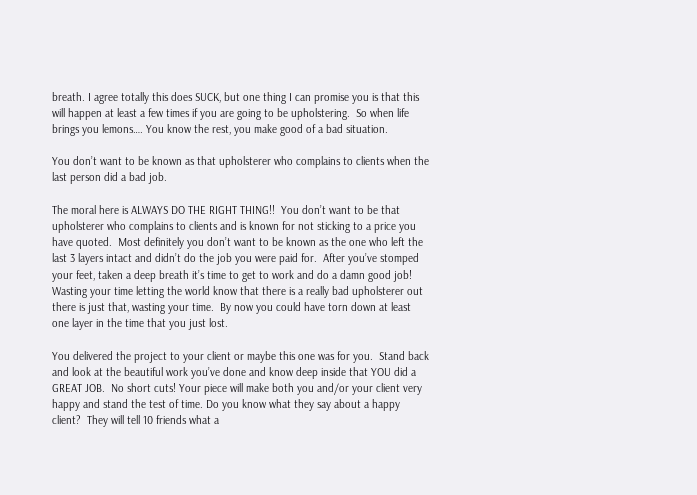breath. I agree totally this does SUCK, but one thing I can promise you is that this will happen at least a few times if you are going to be upholstering.  So when life brings you lemons…. You know the rest, you make good of a bad situation.

You don’t want to be known as that upholsterer who complains to clients when the last person did a bad job.

The moral here is ALWAYS DO THE RIGHT THING!!  You don’t want to be that upholsterer who complains to clients and is known for not sticking to a price you have quoted.  Most definitely you don’t want to be known as the one who left the last 3 layers intact and didn’t do the job you were paid for.  After you’ve stomped your feet, taken a deep breath it’s time to get to work and do a damn good job! Wasting your time letting the world know that there is a really bad upholsterer out there is just that, wasting your time.  By now you could have torn down at least one layer in the time that you just lost.

You delivered the project to your client or maybe this one was for you.  Stand back and look at the beautiful work you’ve done and know deep inside that YOU did a GREAT JOB.  No short cuts! Your piece will make both you and/or your client very happy and stand the test of time. Do you know what they say about a happy client?  They will tell 10 friends what a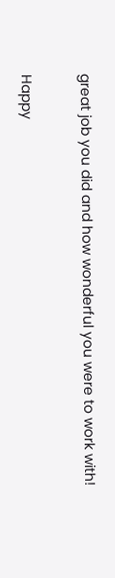great job you did and how wonderful you were to work with!

Happy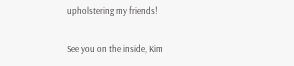upholstering my friends!

See you on the inside, Kim